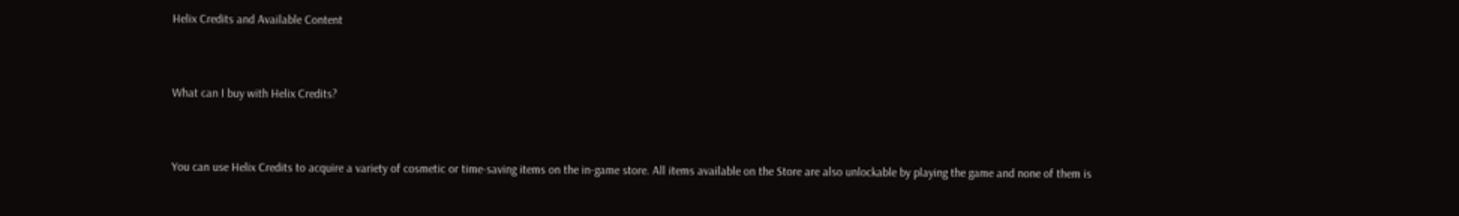Helix Credits and Available Content


What can I buy with Helix Credits?


You can use Helix Credits to acquire a variety of cosmetic or time-saving items on the in-game store. All items available on the Store are also unlockable by playing the game and none of them is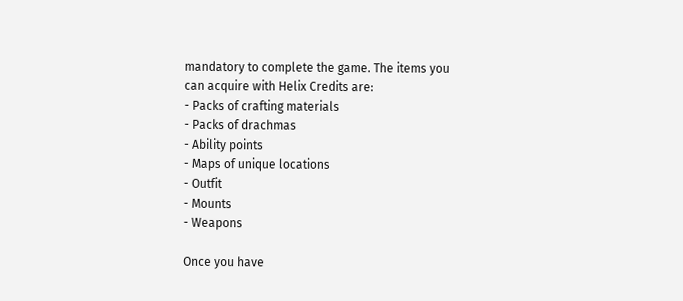mandatory to complete the game. The items you can acquire with Helix Credits are:
- Packs of crafting materials
- Packs of drachmas
- Ability points
- Maps of unique locations
- Outfit
- Mounts
- Weapons

Once you have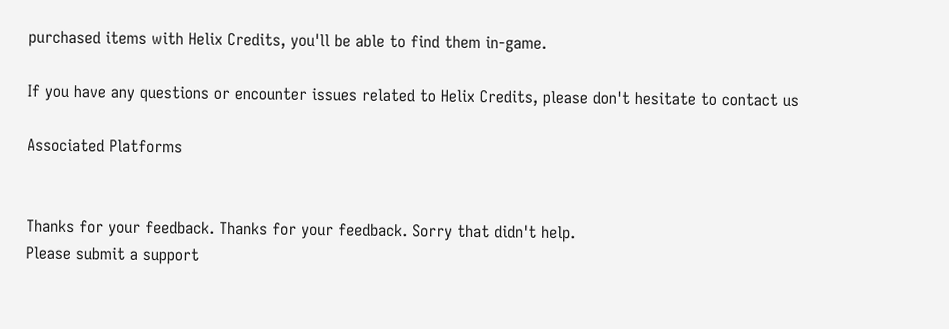purchased items with Helix Credits, you'll be able to find them in-game.

If you have any questions or encounter issues related to Helix Credits, please don't hesitate to contact us

Associated Platforms


Thanks for your feedback. Thanks for your feedback. Sorry that didn't help.
Please submit a support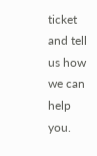ticket and tell us how we can help you.